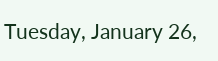Tuesday, January 26,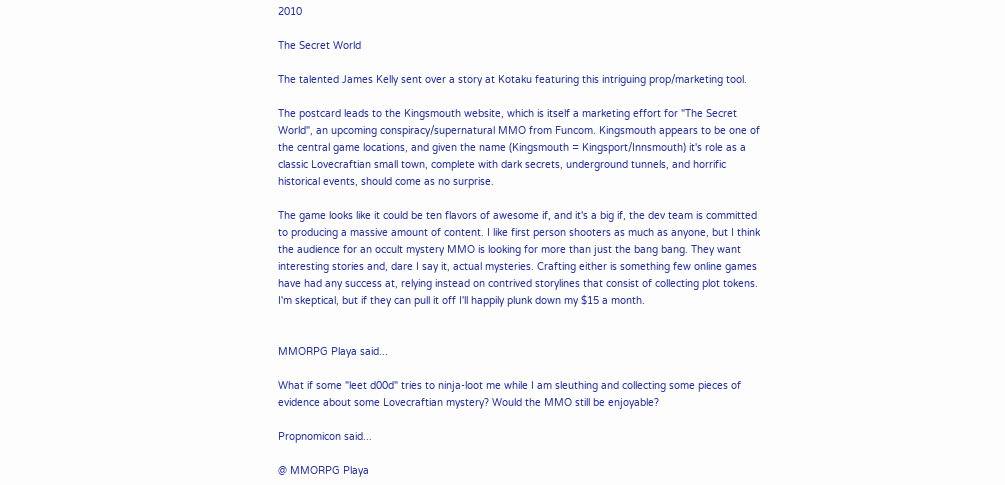2010

The Secret World

The talented James Kelly sent over a story at Kotaku featuring this intriguing prop/marketing tool.

The postcard leads to the Kingsmouth website, which is itself a marketing effort for "The Secret World", an upcoming conspiracy/supernatural MMO from Funcom. Kingsmouth appears to be one of the central game locations, and given the name (Kingsmouth = Kingsport/Innsmouth) it's role as a classic Lovecraftian small town, complete with dark secrets, underground tunnels, and horrific historical events, should come as no surprise.

The game looks like it could be ten flavors of awesome if, and it's a big if, the dev team is committed to producing a massive amount of content. I like first person shooters as much as anyone, but I think the audience for an occult mystery MMO is looking for more than just the bang bang. They want interesting stories and, dare I say it, actual mysteries. Crafting either is something few online games have had any success at, relying instead on contrived storylines that consist of collecting plot tokens. I'm skeptical, but if they can pull it off I'll happily plunk down my $15 a month.


MMORPG Playa said...

What if some "leet d00d" tries to ninja-loot me while I am sleuthing and collecting some pieces of evidence about some Lovecraftian mystery? Would the MMO still be enjoyable?

Propnomicon said...

@ MMORPG Playa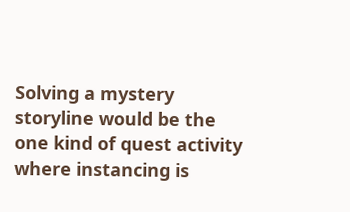Solving a mystery storyline would be the one kind of quest activity where instancing is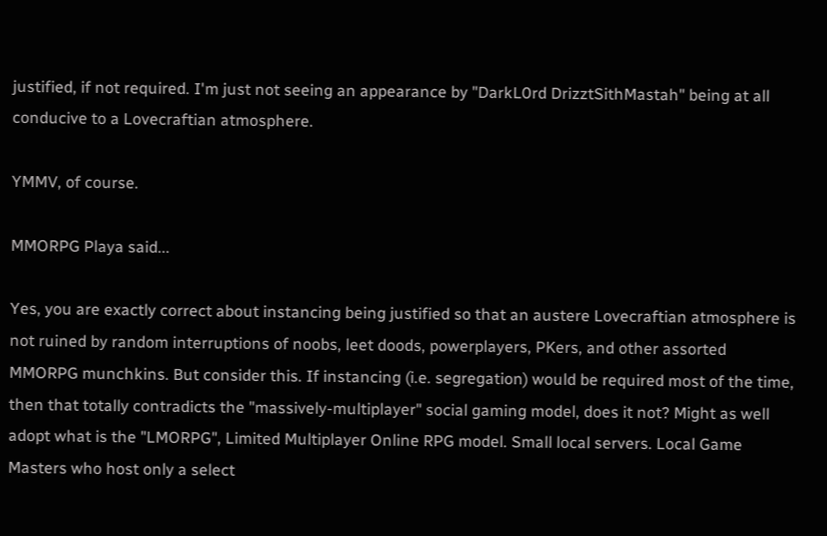justified, if not required. I'm just not seeing an appearance by "DarkL0rd DrizztSithMastah" being at all conducive to a Lovecraftian atmosphere.

YMMV, of course.

MMORPG Playa said...

Yes, you are exactly correct about instancing being justified so that an austere Lovecraftian atmosphere is not ruined by random interruptions of noobs, leet doods, powerplayers, PKers, and other assorted MMORPG munchkins. But consider this. If instancing (i.e. segregation) would be required most of the time, then that totally contradicts the "massively-multiplayer" social gaming model, does it not? Might as well adopt what is the "LMORPG", Limited Multiplayer Online RPG model. Small local servers. Local Game Masters who host only a select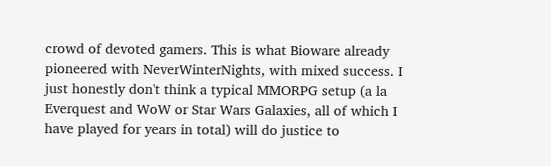crowd of devoted gamers. This is what Bioware already pioneered with NeverWinterNights, with mixed success. I just honestly don't think a typical MMORPG setup (a la Everquest and WoW or Star Wars Galaxies, all of which I have played for years in total) will do justice to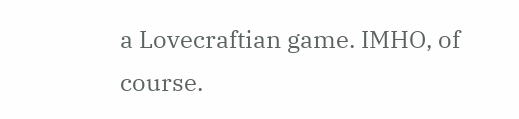a Lovecraftian game. IMHO, of course.